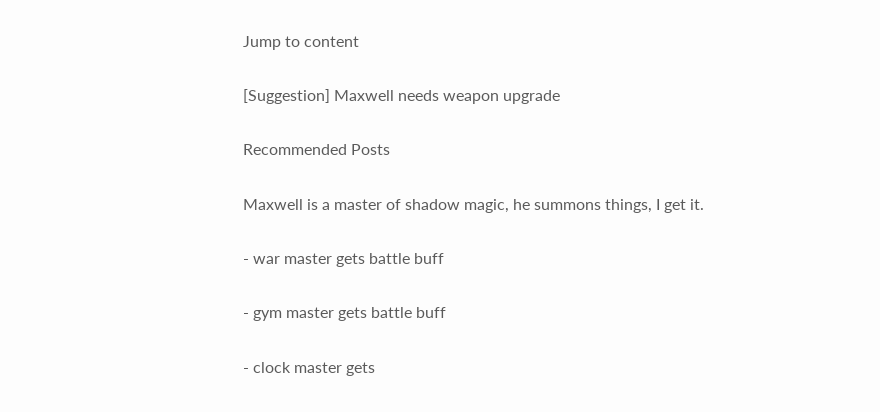Jump to content

[Suggestion] Maxwell needs weapon upgrade

Recommended Posts

Maxwell is a master of shadow magic, he summons things, I get it.

- war master gets battle buff

- gym master gets battle buff

- clock master gets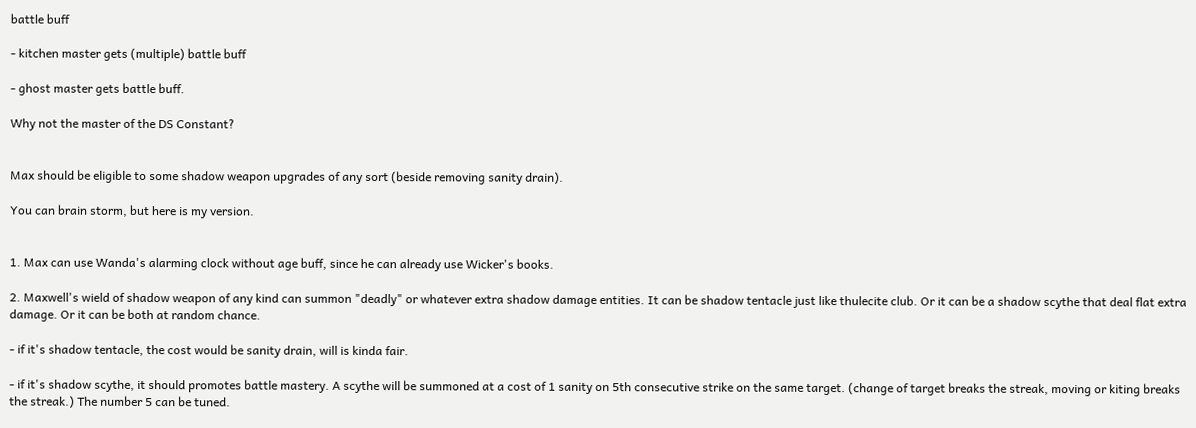battle buff

- kitchen master gets (multiple) battle buff

- ghost master gets battle buff.

Why not the master of the DS Constant?


Max should be eligible to some shadow weapon upgrades of any sort (beside removing sanity drain).

You can brain storm, but here is my version.


1. Max can use Wanda's alarming clock without age buff, since he can already use Wicker's books.

2. Maxwell's wield of shadow weapon of any kind can summon "deadly" or whatever extra shadow damage entities. It can be shadow tentacle just like thulecite club. Or it can be a shadow scythe that deal flat extra damage. Or it can be both at random chance.

- if it's shadow tentacle, the cost would be sanity drain, will is kinda fair.

- if it's shadow scythe, it should promotes battle mastery. A scythe will be summoned at a cost of 1 sanity on 5th consecutive strike on the same target. (change of target breaks the streak, moving or kiting breaks the streak.) The number 5 can be tuned.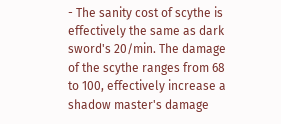- The sanity cost of scythe is effectively the same as dark sword's 20/min. The damage of the scythe ranges from 68 to 100, effectively increase a shadow master's damage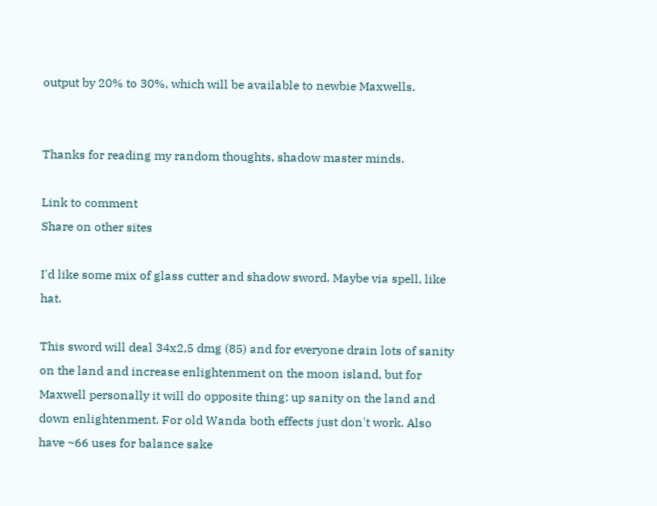output by 20% to 30%, which will be available to newbie Maxwells.


Thanks for reading my random thoughts, shadow master minds.

Link to comment
Share on other sites

I'd like some mix of glass cutter and shadow sword. Maybe via spell, like hat.

This sword will deal 34x2,5 dmg (85) and for everyone drain lots of sanity on the land and increase enlightenment on the moon island, but for Maxwell personally it will do opposite thing: up sanity on the land and down enlightenment. For old Wanda both effects just don't work. Also have ~66 uses for balance sake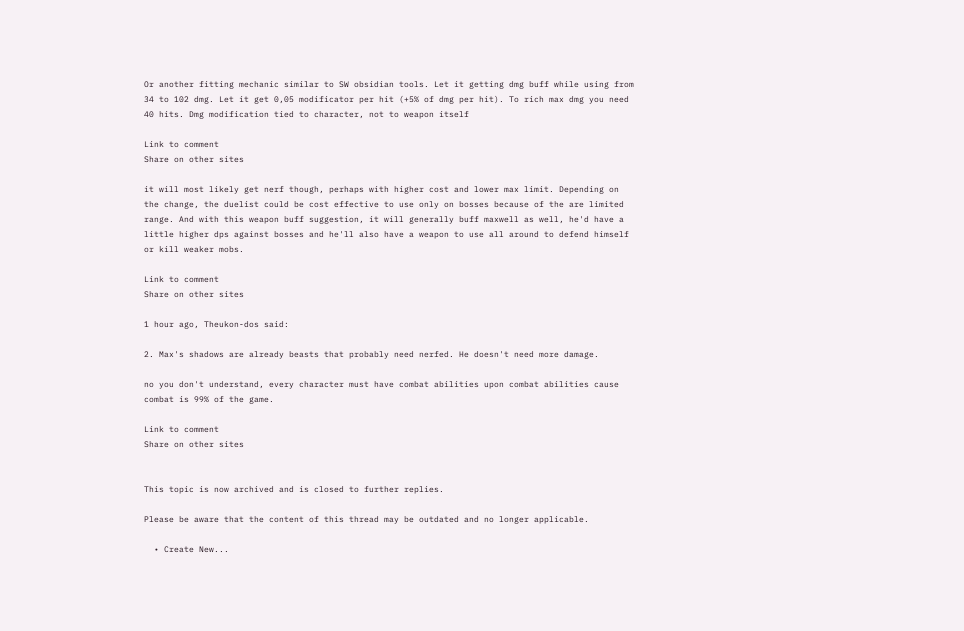Or another fitting mechanic similar to SW obsidian tools. Let it getting dmg buff while using from 34 to 102 dmg. Let it get 0,05 modificator per hit (+5% of dmg per hit). To rich max dmg you need 40 hits. Dmg modification tied to character, not to weapon itself

Link to comment
Share on other sites

it will most likely get nerf though, perhaps with higher cost and lower max limit. Depending on the change, the duelist could be cost effective to use only on bosses because of the are limited range. And with this weapon buff suggestion, it will generally buff maxwell as well, he'd have a little higher dps against bosses and he'll also have a weapon to use all around to defend himself or kill weaker mobs.

Link to comment
Share on other sites

1 hour ago, Theukon-dos said:

2. Max's shadows are already beasts that probably need nerfed. He doesn't need more damage.

no you don't understand, every character must have combat abilities upon combat abilities cause combat is 99% of the game.

Link to comment
Share on other sites


This topic is now archived and is closed to further replies.

Please be aware that the content of this thread may be outdated and no longer applicable.

  • Create New...